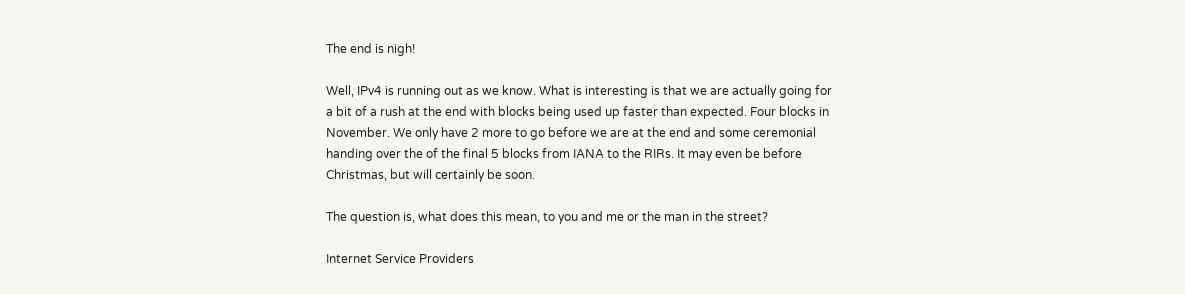The end is nigh!

Well, IPv4 is running out as we know. What is interesting is that we are actually going for a bit of a rush at the end with blocks being used up faster than expected. Four blocks in November. We only have 2 more to go before we are at the end and some ceremonial handing over the of the final 5 blocks from IANA to the RIRs. It may even be before Christmas, but will certainly be soon.

The question is, what does this mean, to you and me or the man in the street?

Internet Service Providers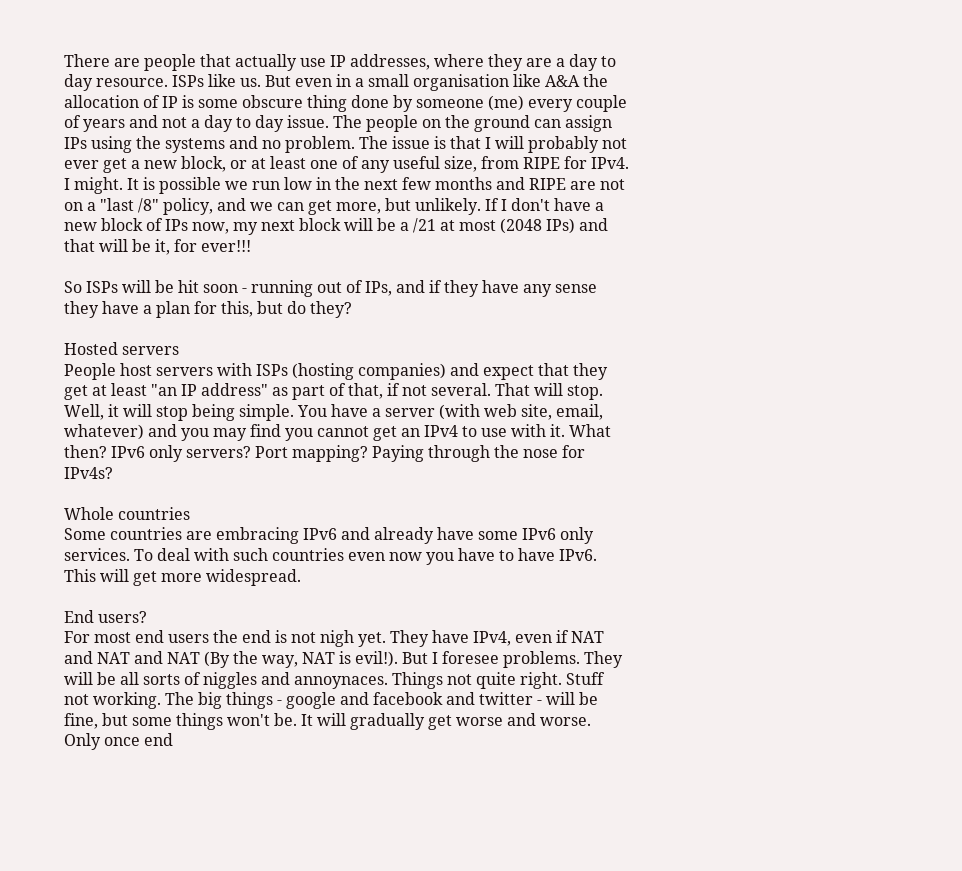There are people that actually use IP addresses, where they are a day to day resource. ISPs like us. But even in a small organisation like A&A the allocation of IP is some obscure thing done by someone (me) every couple of years and not a day to day issue. The people on the ground can assign IPs using the systems and no problem. The issue is that I will probably not ever get a new block, or at least one of any useful size, from RIPE for IPv4. I might. It is possible we run low in the next few months and RIPE are not on a "last /8" policy, and we can get more, but unlikely. If I don't have a new block of IPs now, my next block will be a /21 at most (2048 IPs) and that will be it, for ever!!!

So ISPs will be hit soon - running out of IPs, and if they have any sense they have a plan for this, but do they?

Hosted servers
People host servers with ISPs (hosting companies) and expect that they get at least "an IP address" as part of that, if not several. That will stop. Well, it will stop being simple. You have a server (with web site, email, whatever) and you may find you cannot get an IPv4 to use with it. What then? IPv6 only servers? Port mapping? Paying through the nose for IPv4s?

Whole countries
Some countries are embracing IPv6 and already have some IPv6 only services. To deal with such countries even now you have to have IPv6. This will get more widespread.

End users?
For most end users the end is not nigh yet. They have IPv4, even if NAT and NAT and NAT (By the way, NAT is evil!). But I foresee problems. They will be all sorts of niggles and annoynaces. Things not quite right. Stuff not working. The big things - google and facebook and twitter - will be fine, but some things won't be. It will gradually get worse and worse. Only once end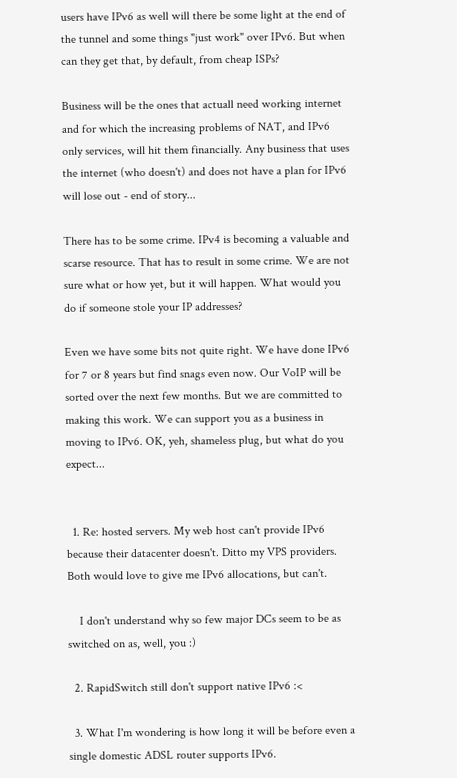users have IPv6 as well will there be some light at the end of the tunnel and some things "just work" over IPv6. But when can they get that, by default, from cheap ISPs?

Business will be the ones that actuall need working internet and for which the increasing problems of NAT, and IPv6 only services, will hit them financially. Any business that uses the internet (who doesn't) and does not have a plan for IPv6 will lose out - end of story...

There has to be some crime. IPv4 is becoming a valuable and scarse resource. That has to result in some crime. We are not sure what or how yet, but it will happen. What would you do if someone stole your IP addresses?

Even we have some bits not quite right. We have done IPv6 for 7 or 8 years but find snags even now. Our VoIP will be sorted over the next few months. But we are committed to making this work. We can support you as a business in moving to IPv6. OK, yeh, shameless plug, but what do you expect...


  1. Re: hosted servers. My web host can't provide IPv6 because their datacenter doesn't. Ditto my VPS providers. Both would love to give me IPv6 allocations, but can't.

    I don't understand why so few major DCs seem to be as switched on as, well, you :)

  2. RapidSwitch still don't support native IPv6 :<

  3. What I'm wondering is how long it will be before even a single domestic ADSL router supports IPv6.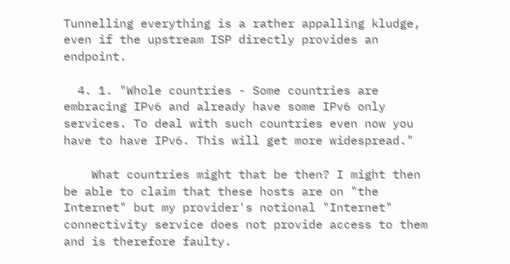Tunnelling everything is a rather appalling kludge, even if the upstream ISP directly provides an endpoint.

  4. 1. "Whole countries - Some countries are embracing IPv6 and already have some IPv6 only services. To deal with such countries even now you have to have IPv6. This will get more widespread."

    What countries might that be then? I might then be able to claim that these hosts are on "the Internet" but my provider's notional "Internet" connectivity service does not provide access to them and is therefore faulty.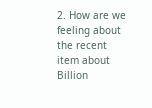2. How are we feeling about the recent item about Billion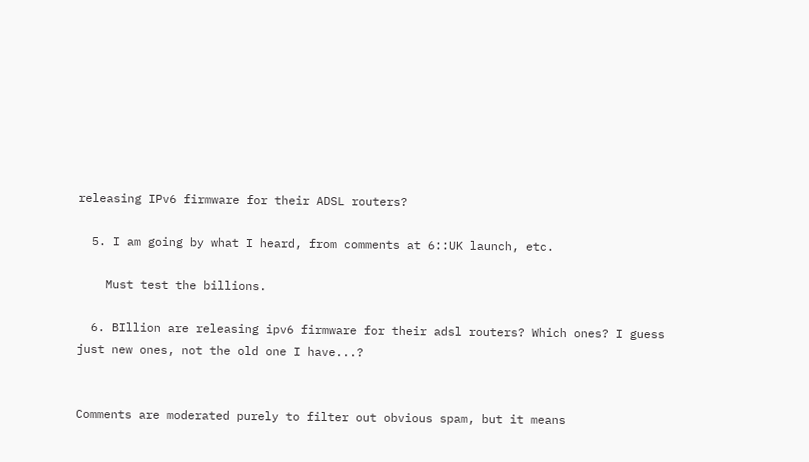releasing IPv6 firmware for their ADSL routers?

  5. I am going by what I heard, from comments at 6::UK launch, etc.

    Must test the billions.

  6. BIllion are releasing ipv6 firmware for their adsl routers? Which ones? I guess just new ones, not the old one I have...?


Comments are moderated purely to filter out obvious spam, but it means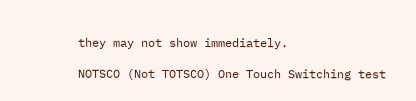they may not show immediately.

NOTSCO (Not TOTSCO) One Touch Switching test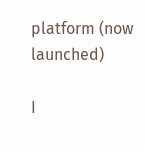platform (now launched)

I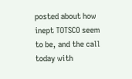posted about how inept TOTSCO seem to be, and the call today with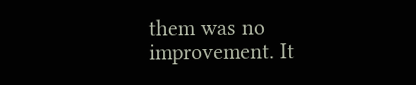them was no improvement. It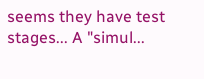seems they have test stages... A "simul...